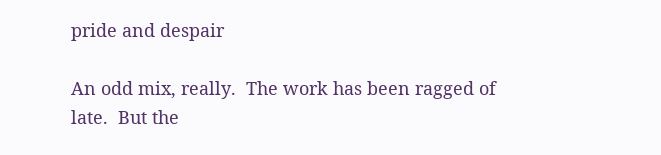pride and despair

An odd mix, really.  The work has been ragged of late.  But the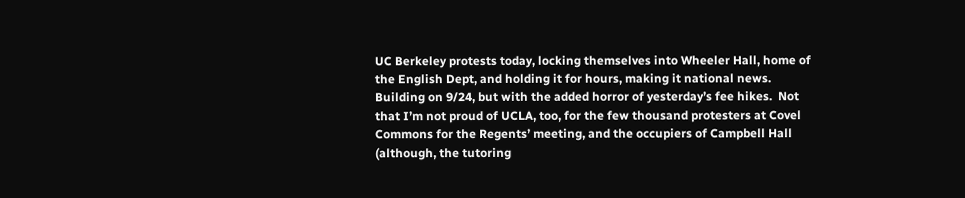UC Berkeley protests today, locking themselves into Wheeler Hall, home of the English Dept, and holding it for hours, making it national news.  Building on 9/24, but with the added horror of yesterday’s fee hikes.  Not that I’m not proud of UCLA, too, for the few thousand protesters at Covel Commons for the Regents’ meeting, and the occupiers of Campbell Hall (although, the tutoring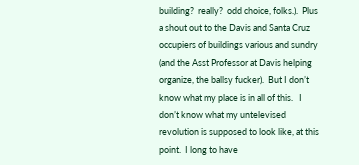building?  really?  odd choice, folks.).  Plus a shout out to the Davis and Santa Cruz occupiers of buildings various and sundry (and the Asst Professor at Davis helping organize, the ballsy fucker).  But I don’t know what my place is in all of this.   I don’t know what my untelevised revolution is supposed to look like, at this point.  I long to have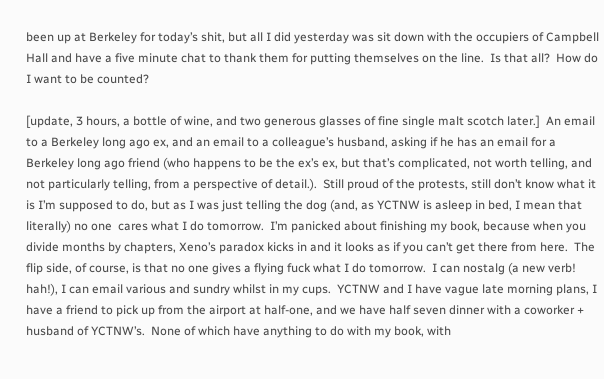been up at Berkeley for today’s shit, but all I did yesterday was sit down with the occupiers of Campbell Hall and have a five minute chat to thank them for putting themselves on the line.  Is that all?  How do I want to be counted?

[update, 3 hours, a bottle of wine, and two generous glasses of fine single malt scotch later.]  An email to a Berkeley long ago ex, and an email to a colleague’s husband, asking if he has an email for a Berkeley long ago friend (who happens to be the ex’s ex, but that’s complicated, not worth telling, and not particularly telling, from a perspective of detail.).  Still proud of the protests, still don’t know what it is I’m supposed to do, but as I was just telling the dog (and, as YCTNW is asleep in bed, I mean that literally) no one  cares what I do tomorrow.  I’m panicked about finishing my book, because when you divide months by chapters, Xeno’s paradox kicks in and it looks as if you can’t get there from here.  The flip side, of course, is that no one gives a flying fuck what I do tomorrow.  I can nostalg (a new verb! hah!), I can email various and sundry whilst in my cups.  YCTNW and I have vague late morning plans, I have a friend to pick up from the airport at half-one, and we have half seven dinner with a coworker + husband of YCTNW’s.  None of which have anything to do with my book, with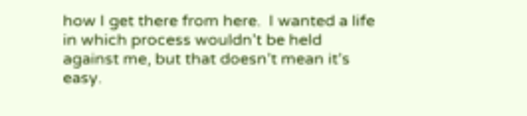how I get there from here.  I wanted a life in which process wouldn’t be held against me, but that doesn’t mean it’s easy.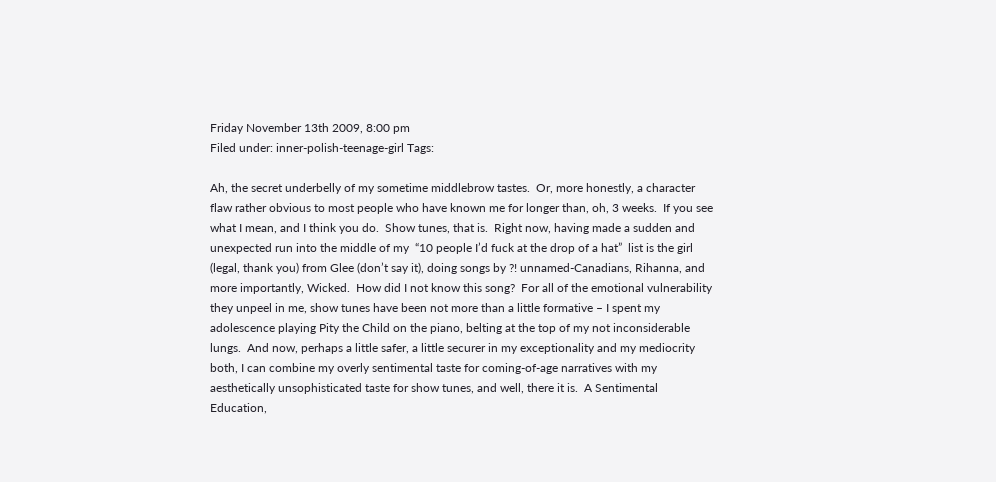Friday November 13th 2009, 8:00 pm
Filed under: inner-polish-teenage-girl Tags:

Ah, the secret underbelly of my sometime middlebrow tastes.  Or, more honestly, a character flaw rather obvious to most people who have known me for longer than, oh, 3 weeks.  If you see what I mean, and I think you do.  Show tunes, that is.  Right now, having made a sudden and unexpected run into the middle of my  “10 people I’d fuck at the drop of a hat”  list is the girl (legal, thank you) from Glee (don’t say it), doing songs by ?! unnamed-Canadians, Rihanna, and more importantly, Wicked.  How did I not know this song?  For all of the emotional vulnerability they unpeel in me, show tunes have been not more than a little formative – I spent my adolescence playing Pity the Child on the piano, belting at the top of my not inconsiderable lungs.  And now, perhaps a little safer, a little securer in my exceptionality and my mediocrity both, I can combine my overly sentimental taste for coming-of-age narratives with my aesthetically unsophisticated taste for show tunes, and well, there it is.  A Sentimental Education,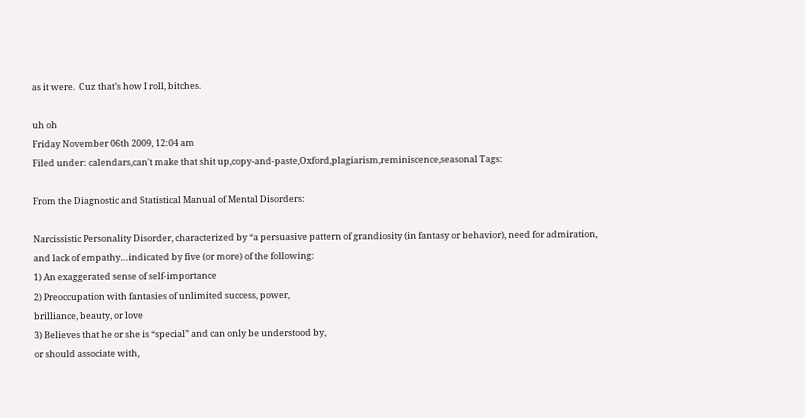as it were.  Cuz that’s how I roll, bitches.

uh oh
Friday November 06th 2009, 12:04 am
Filed under: calendars,can't make that shit up,copy-and-paste,Oxford,plagiarism,reminiscence,seasonal Tags:

From the Diagnostic and Statistical Manual of Mental Disorders:

Narcissistic Personality Disorder, characterized by “a persuasive pattern of grandiosity (in fantasy or behavior), need for admiration,
and lack of empathy…indicated by five (or more) of the following:
1) An exaggerated sense of self-importance
2) Preoccupation with fantasies of unlimited success, power,
brilliance, beauty, or love
3) Believes that he or she is “special” and can only be understood by,
or should associate with,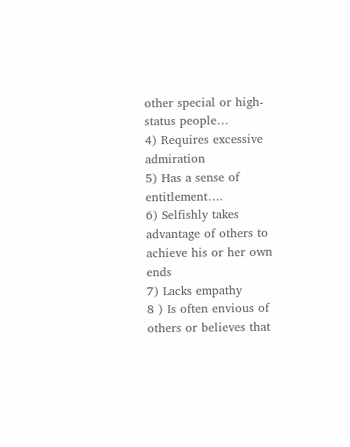other special or high-status people…
4) Requires excessive admiration
5) Has a sense of entitlement….
6) Selfishly takes advantage of others to achieve his or her own ends
7) Lacks empathy
8 ) Is often envious of others or believes that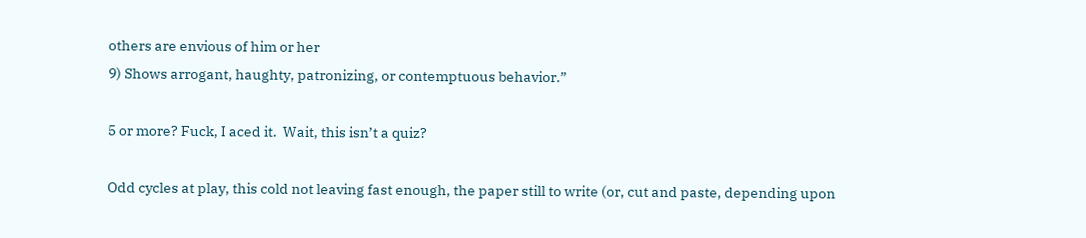others are envious of him or her
9) Shows arrogant, haughty, patronizing, or contemptuous behavior.”

5 or more? Fuck, I aced it.  Wait, this isn’t a quiz?

Odd cycles at play, this cold not leaving fast enough, the paper still to write (or, cut and paste, depending upon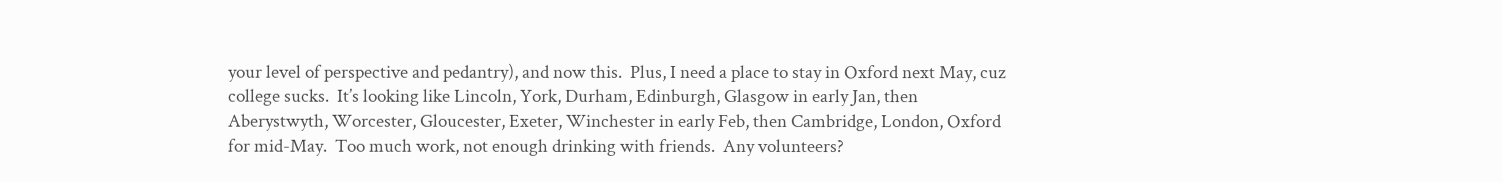your level of perspective and pedantry), and now this.  Plus, I need a place to stay in Oxford next May, cuz college sucks.  It’s looking like Lincoln, York, Durham, Edinburgh, Glasgow in early Jan, then Aberystwyth, Worcester, Gloucester, Exeter, Winchester in early Feb, then Cambridge, London, Oxford for mid-May.  Too much work, not enough drinking with friends.  Any volunteers?